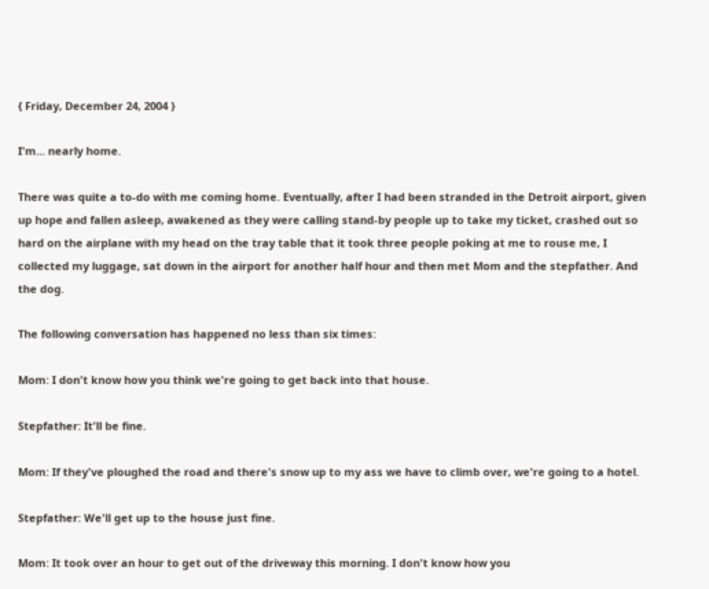{ Friday, December 24, 2004 }

I'm... nearly home.

There was quite a to-do with me coming home. Eventually, after I had been stranded in the Detroit airport, given up hope and fallen asleep, awakened as they were calling stand-by people up to take my ticket, crashed out so hard on the airplane with my head on the tray table that it took three people poking at me to rouse me, I collected my luggage, sat down in the airport for another half hour and then met Mom and the stepfather. And the dog.

The following conversation has happened no less than six times:

Mom: I don't know how you think we're going to get back into that house.

Stepfather: It'll be fine.

Mom: If they've ploughed the road and there's snow up to my ass we have to climb over, we're going to a hotel.

Stepfather: We'll get up to the house just fine.

Mom: It took over an hour to get out of the driveway this morning. I don't know how you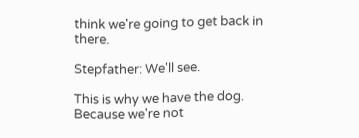think we're going to get back in there.

Stepfather: We'll see.

This is why we have the dog. Because we're not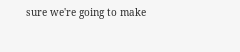sure we're going to make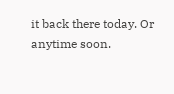it back there today. Or anytime soon.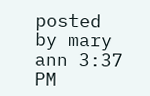posted by mary ann 3:37 PM